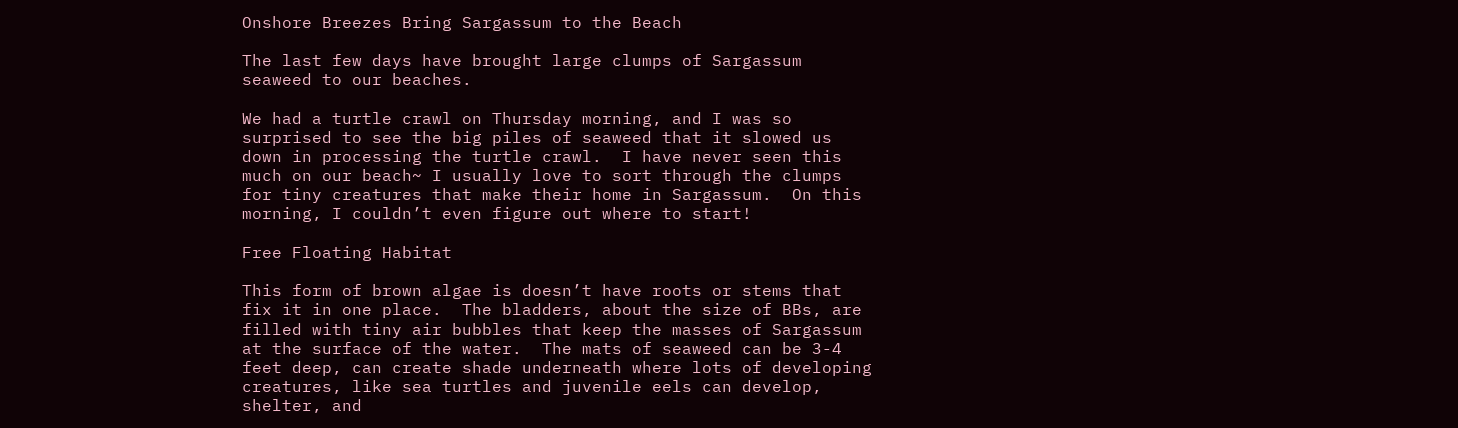Onshore Breezes Bring Sargassum to the Beach

The last few days have brought large clumps of Sargassum seaweed to our beaches.

We had a turtle crawl on Thursday morning, and I was so surprised to see the big piles of seaweed that it slowed us down in processing the turtle crawl.  I have never seen this much on our beach~ I usually love to sort through the clumps for tiny creatures that make their home in Sargassum.  On this morning, I couldn’t even figure out where to start!

Free Floating Habitat

This form of brown algae is doesn’t have roots or stems that fix it in one place.  The bladders, about the size of BBs, are filled with tiny air bubbles that keep the masses of Sargassum at the surface of the water.  The mats of seaweed can be 3-4 feet deep, can create shade underneath where lots of developing creatures, like sea turtles and juvenile eels can develop, shelter, and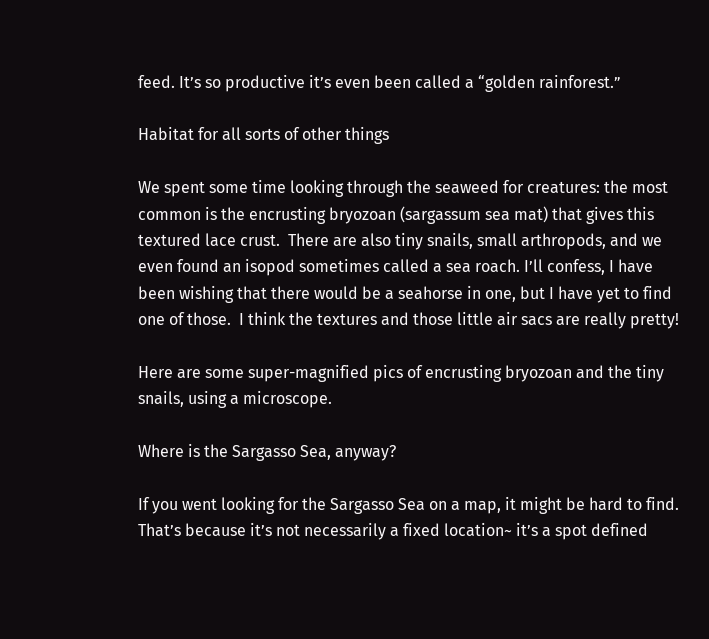feed. It’s so productive it’s even been called a “golden rainforest.”

Habitat for all sorts of other things

We spent some time looking through the seaweed for creatures: the most common is the encrusting bryozoan (sargassum sea mat) that gives this textured lace crust.  There are also tiny snails, small arthropods, and we even found an isopod sometimes called a sea roach. I’ll confess, I have been wishing that there would be a seahorse in one, but I have yet to find one of those.  I think the textures and those little air sacs are really pretty!

Here are some super-magnified pics of encrusting bryozoan and the tiny snails, using a microscope.

Where is the Sargasso Sea, anyway?

If you went looking for the Sargasso Sea on a map, it might be hard to find.  That’s because it’s not necessarily a fixed location~ it’s a spot defined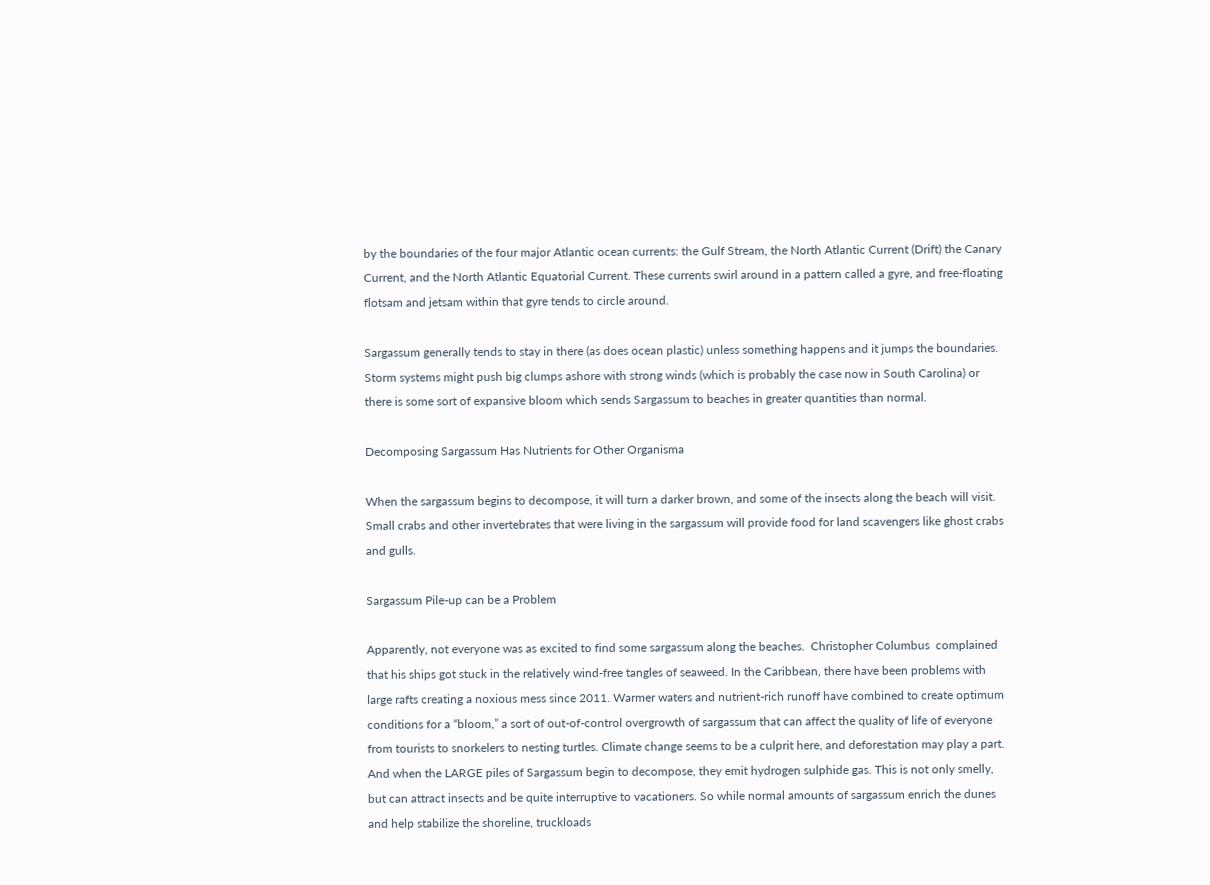by the boundaries of the four major Atlantic ocean currents: the Gulf Stream, the North Atlantic Current (Drift) the Canary Current, and the North Atlantic Equatorial Current. These currents swirl around in a pattern called a gyre, and free-floating flotsam and jetsam within that gyre tends to circle around.

Sargassum generally tends to stay in there (as does ocean plastic) unless something happens and it jumps the boundaries.  Storm systems might push big clumps ashore with strong winds (which is probably the case now in South Carolina) or there is some sort of expansive bloom which sends Sargassum to beaches in greater quantities than normal.

Decomposing Sargassum Has Nutrients for Other Organisma

When the sargassum begins to decompose, it will turn a darker brown, and some of the insects along the beach will visit.  Small crabs and other invertebrates that were living in the sargassum will provide food for land scavengers like ghost crabs and gulls.

Sargassum Pile-up can be a Problem

Apparently, not everyone was as excited to find some sargassum along the beaches.  Christopher Columbus  complained that his ships got stuck in the relatively wind-free tangles of seaweed. In the Caribbean, there have been problems with large rafts creating a noxious mess since 2011. Warmer waters and nutrient-rich runoff have combined to create optimum conditions for a “bloom,” a sort of out-of-control overgrowth of sargassum that can affect the quality of life of everyone from tourists to snorkelers to nesting turtles. Climate change seems to be a culprit here, and deforestation may play a part.  And when the LARGE piles of Sargassum begin to decompose, they emit hydrogen sulphide gas. This is not only smelly, but can attract insects and be quite interruptive to vacationers. So while normal amounts of sargassum enrich the dunes and help stabilize the shoreline, truckloads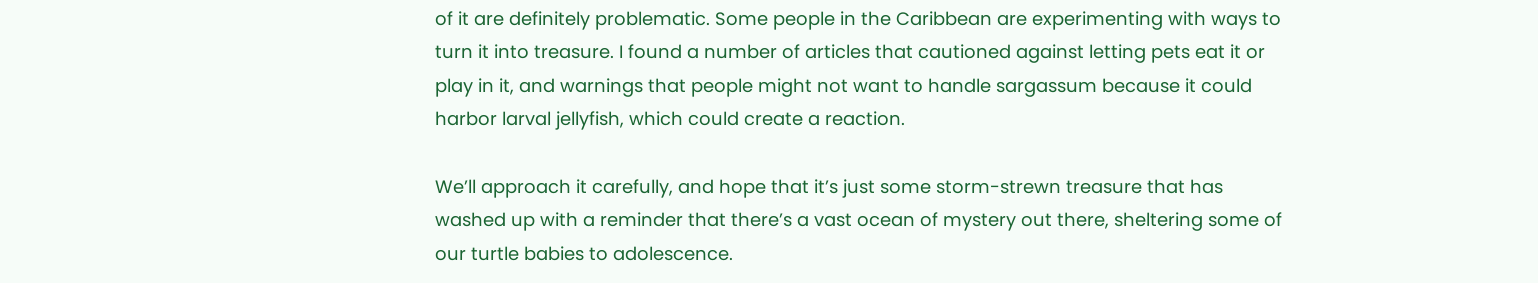of it are definitely problematic. Some people in the Caribbean are experimenting with ways to turn it into treasure. I found a number of articles that cautioned against letting pets eat it or play in it, and warnings that people might not want to handle sargassum because it could harbor larval jellyfish, which could create a reaction.

We’ll approach it carefully, and hope that it’s just some storm-strewn treasure that has washed up with a reminder that there’s a vast ocean of mystery out there, sheltering some of our turtle babies to adolescence.